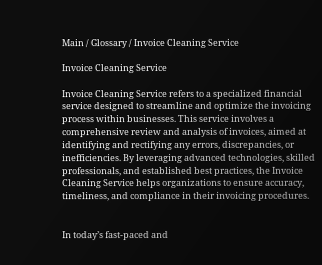Main / Glossary / Invoice Cleaning Service

Invoice Cleaning Service

Invoice Cleaning Service refers to a specialized financial service designed to streamline and optimize the invoicing process within businesses. This service involves a comprehensive review and analysis of invoices, aimed at identifying and rectifying any errors, discrepancies, or inefficiencies. By leveraging advanced technologies, skilled professionals, and established best practices, the Invoice Cleaning Service helps organizations to ensure accuracy, timeliness, and compliance in their invoicing procedures.


In today’s fast-paced and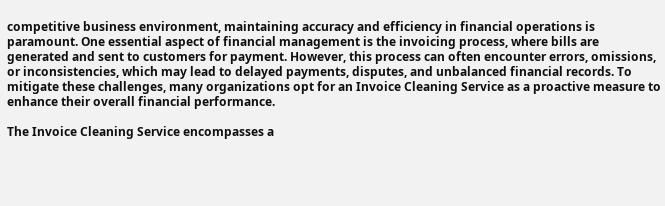competitive business environment, maintaining accuracy and efficiency in financial operations is paramount. One essential aspect of financial management is the invoicing process, where bills are generated and sent to customers for payment. However, this process can often encounter errors, omissions, or inconsistencies, which may lead to delayed payments, disputes, and unbalanced financial records. To mitigate these challenges, many organizations opt for an Invoice Cleaning Service as a proactive measure to enhance their overall financial performance.

The Invoice Cleaning Service encompasses a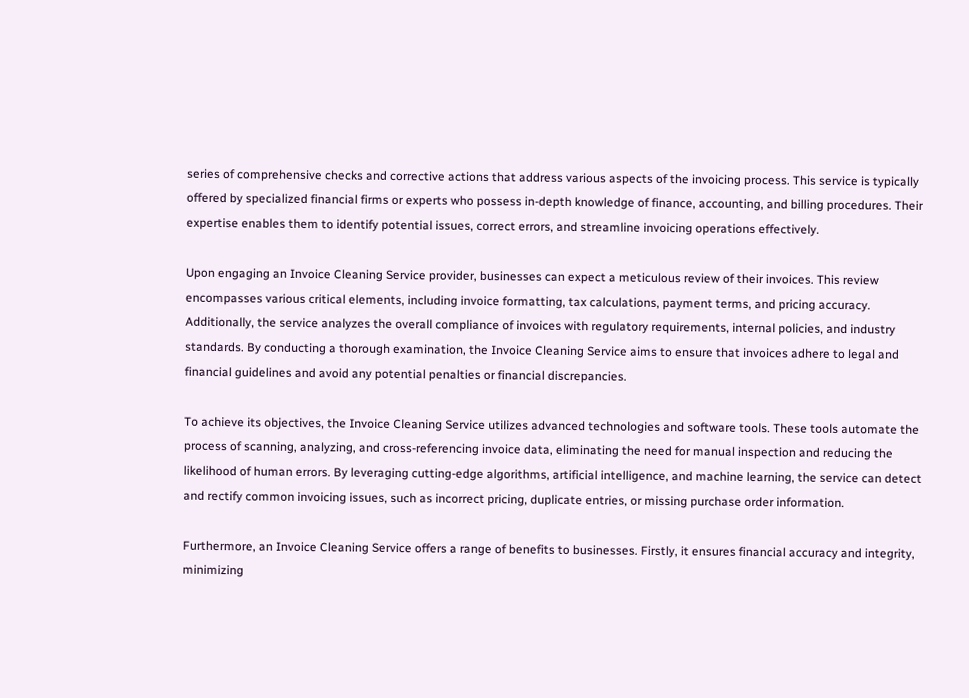series of comprehensive checks and corrective actions that address various aspects of the invoicing process. This service is typically offered by specialized financial firms or experts who possess in-depth knowledge of finance, accounting, and billing procedures. Their expertise enables them to identify potential issues, correct errors, and streamline invoicing operations effectively.

Upon engaging an Invoice Cleaning Service provider, businesses can expect a meticulous review of their invoices. This review encompasses various critical elements, including invoice formatting, tax calculations, payment terms, and pricing accuracy. Additionally, the service analyzes the overall compliance of invoices with regulatory requirements, internal policies, and industry standards. By conducting a thorough examination, the Invoice Cleaning Service aims to ensure that invoices adhere to legal and financial guidelines and avoid any potential penalties or financial discrepancies.

To achieve its objectives, the Invoice Cleaning Service utilizes advanced technologies and software tools. These tools automate the process of scanning, analyzing, and cross-referencing invoice data, eliminating the need for manual inspection and reducing the likelihood of human errors. By leveraging cutting-edge algorithms, artificial intelligence, and machine learning, the service can detect and rectify common invoicing issues, such as incorrect pricing, duplicate entries, or missing purchase order information.

Furthermore, an Invoice Cleaning Service offers a range of benefits to businesses. Firstly, it ensures financial accuracy and integrity, minimizing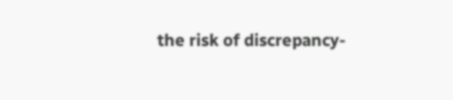the risk of discrepancy-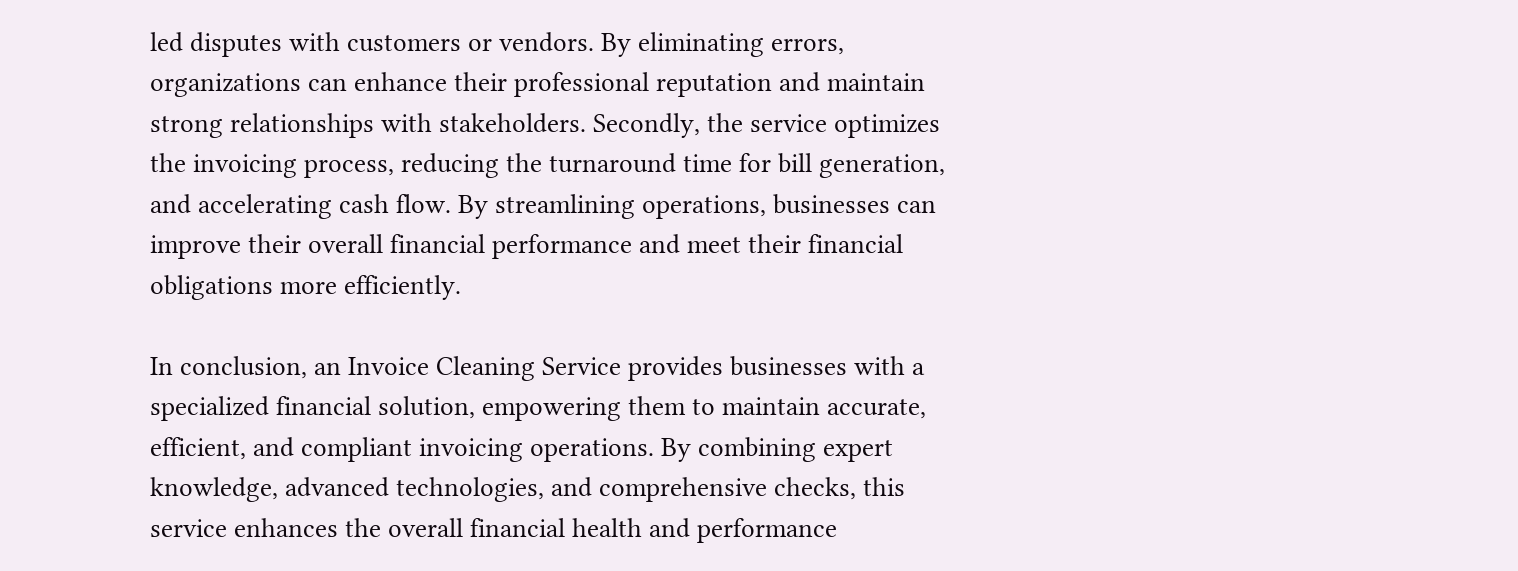led disputes with customers or vendors. By eliminating errors, organizations can enhance their professional reputation and maintain strong relationships with stakeholders. Secondly, the service optimizes the invoicing process, reducing the turnaround time for bill generation, and accelerating cash flow. By streamlining operations, businesses can improve their overall financial performance and meet their financial obligations more efficiently.

In conclusion, an Invoice Cleaning Service provides businesses with a specialized financial solution, empowering them to maintain accurate, efficient, and compliant invoicing operations. By combining expert knowledge, advanced technologies, and comprehensive checks, this service enhances the overall financial health and performance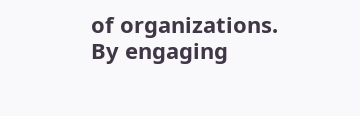of organizations. By engaging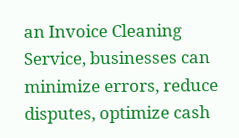an Invoice Cleaning Service, businesses can minimize errors, reduce disputes, optimize cash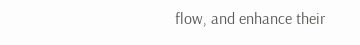flow, and enhance their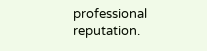professional reputation.